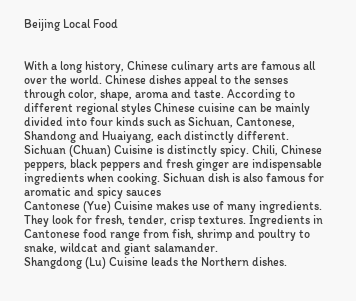Beijing Local Food


With a long history, Chinese culinary arts are famous all over the world. Chinese dishes appeal to the senses through color, shape, aroma and taste. According to different regional styles Chinese cuisine can be mainly divided into four kinds such as Sichuan, Cantonese, Shandong and Huaiyang, each distinctly different.
Sichuan (Chuan) Cuisine is distinctly spicy. Chili, Chinese peppers, black peppers and fresh ginger are indispensable ingredients when cooking. Sichuan dish is also famous for aromatic and spicy sauces
Cantonese (Yue) Cuisine makes use of many ingredients. They look for fresh, tender, crisp textures. Ingredients in Cantonese food range from fish, shrimp and poultry to snake, wildcat and giant salamander.
Shangdong (Lu) Cuisine leads the Northern dishes.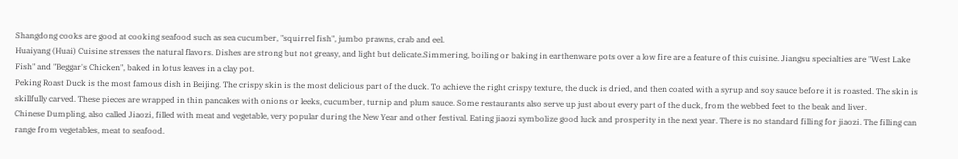Shangdong cooks are good at cooking seafood such as sea cucumber, "squirrel fish", jumbo prawns, crab and eel.
Huaiyang (Huai) Cuisine stresses the natural flavors. Dishes are strong but not greasy, and light but delicate.Simmering, boiling or baking in earthenware pots over a low fire are a feature of this cuisine. Jiangsu specialties are "West Lake Fish" and "Beggar's Chicken", baked in lotus leaves in a clay pot.
Peking Roast Duck is the most famous dish in Beijing. The crispy skin is the most delicious part of the duck. To achieve the right crispy texture, the duck is dried, and then coated with a syrup and soy sauce before it is roasted. The skin is skillfully carved. These pieces are wrapped in thin pancakes with onions or leeks, cucumber, turnip and plum sauce. Some restaurants also serve up just about every part of the duck, from the webbed feet to the beak and liver.
Chinese Dumpling, also called Jiaozi, filled with meat and vegetable, very popular during the New Year and other festival. Eating jiaozi symbolize good luck and prosperity in the next year. There is no standard filling for jiaozi. The filling can range from vegetables, meat to seafood.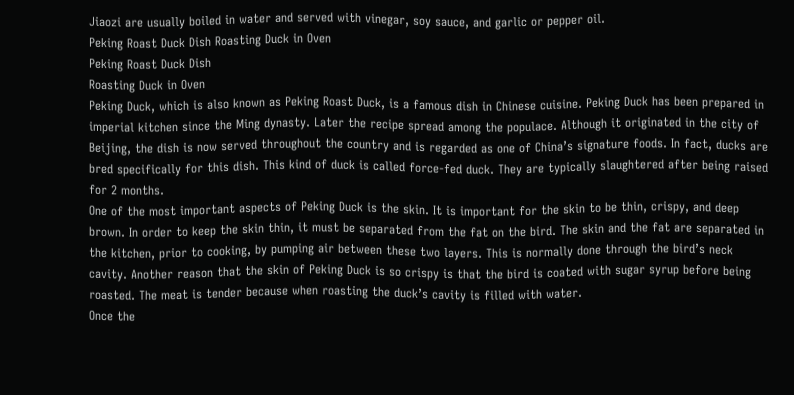Jiaozi are usually boiled in water and served with vinegar, soy sauce, and garlic or pepper oil.
Peking Roast Duck Dish Roasting Duck in Oven
Peking Roast Duck Dish
Roasting Duck in Oven
Peking Duck, which is also known as Peking Roast Duck, is a famous dish in Chinese cuisine. Peking Duck has been prepared in imperial kitchen since the Ming dynasty. Later the recipe spread among the populace. Although it originated in the city of Beijing, the dish is now served throughout the country and is regarded as one of China’s signature foods. In fact, ducks are bred specifically for this dish. This kind of duck is called force-fed duck. They are typically slaughtered after being raised for 2 months.
One of the most important aspects of Peking Duck is the skin. It is important for the skin to be thin, crispy, and deep brown. In order to keep the skin thin, it must be separated from the fat on the bird. The skin and the fat are separated in the kitchen, prior to cooking, by pumping air between these two layers. This is normally done through the bird’s neck cavity. Another reason that the skin of Peking Duck is so crispy is that the bird is coated with sugar syrup before being roasted. The meat is tender because when roasting the duck’s cavity is filled with water.
Once the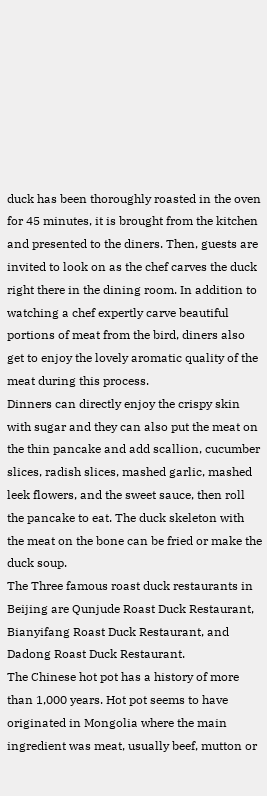duck has been thoroughly roasted in the oven for 45 minutes, it is brought from the kitchen and presented to the diners. Then, guests are invited to look on as the chef carves the duck right there in the dining room. In addition to watching a chef expertly carve beautiful portions of meat from the bird, diners also get to enjoy the lovely aromatic quality of the meat during this process.
Dinners can directly enjoy the crispy skin with sugar and they can also put the meat on the thin pancake and add scallion, cucumber slices, radish slices, mashed garlic, mashed leek flowers, and the sweet sauce, then roll the pancake to eat. The duck skeleton with the meat on the bone can be fried or make the duck soup.
The Three famous roast duck restaurants in Beijing are Qunjude Roast Duck Restaurant, Bianyifang Roast Duck Restaurant, and Dadong Roast Duck Restaurant.
The Chinese hot pot has a history of more than 1,000 years. Hot pot seems to have originated in Mongolia where the main ingredient was meat, usually beef, mutton or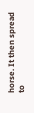horse. It then spread to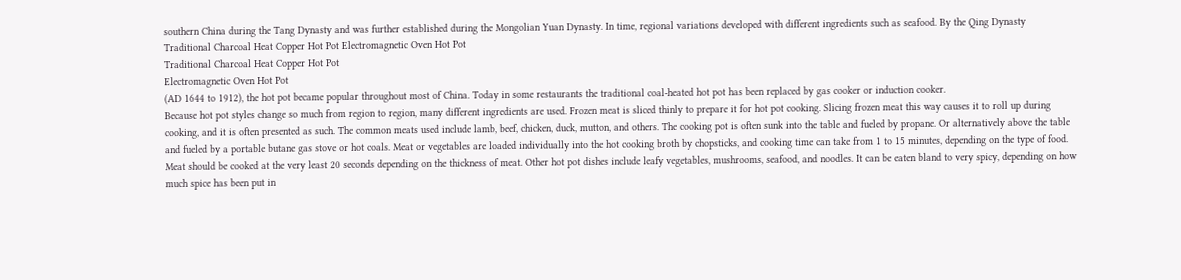southern China during the Tang Dynasty and was further established during the Mongolian Yuan Dynasty. In time, regional variations developed with different ingredients such as seafood. By the Qing Dynasty
Traditional Charcoal Heat Copper Hot Pot Electromagnetic Oven Hot Pot
Traditional Charcoal Heat Copper Hot Pot
Electromagnetic Oven Hot Pot
(AD 1644 to 1912), the hot pot became popular throughout most of China. Today in some restaurants the traditional coal-heated hot pot has been replaced by gas cooker or induction cooker.
Because hot pot styles change so much from region to region, many different ingredients are used. Frozen meat is sliced thinly to prepare it for hot pot cooking. Slicing frozen meat this way causes it to roll up during cooking, and it is often presented as such. The common meats used include lamb, beef, chicken, duck, mutton, and others. The cooking pot is often sunk into the table and fueled by propane. Or alternatively above the table and fueled by a portable butane gas stove or hot coals. Meat or vegetables are loaded individually into the hot cooking broth by chopsticks, and cooking time can take from 1 to 15 minutes, depending on the type of food. Meat should be cooked at the very least 20 seconds depending on the thickness of meat. Other hot pot dishes include leafy vegetables, mushrooms, seafood, and noodles. It can be eaten bland to very spicy, depending on how much spice has been put in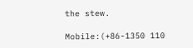the stew.

Mobile:(+86-1350 110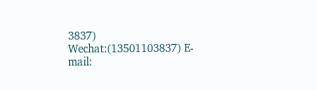3837) Wechat:(13501103837) E-mail: